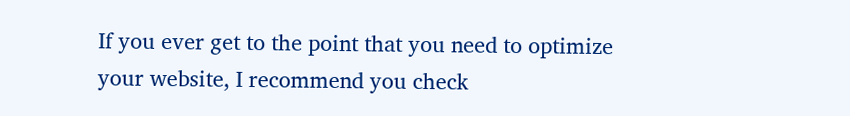If you ever get to the point that you need to optimize your website, I recommend you check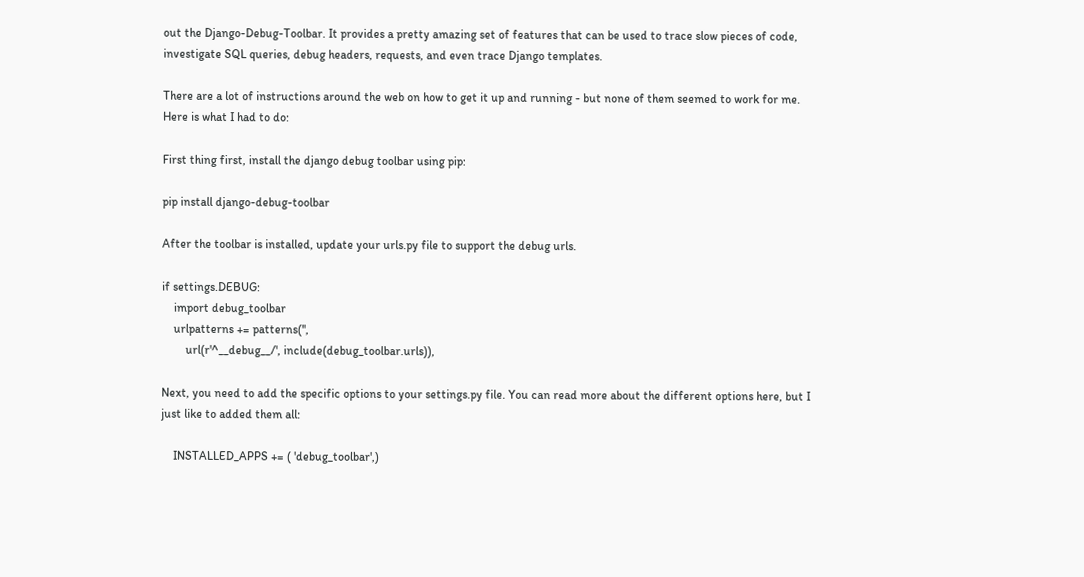out the Django-Debug-Toolbar. It provides a pretty amazing set of features that can be used to trace slow pieces of code, investigate SQL queries, debug headers, requests, and even trace Django templates.

There are a lot of instructions around the web on how to get it up and running - but none of them seemed to work for me. Here is what I had to do:

First thing first, install the django debug toolbar using pip:

pip install django-debug-toolbar

After the toolbar is installed, update your urls.py file to support the debug urls.

if settings.DEBUG:
    import debug_toolbar
    urlpatterns += patterns('',
        url(r'^__debug__/', include(debug_toolbar.urls)),

Next, you need to add the specific options to your settings.py file. You can read more about the different options here, but I just like to added them all:

    INSTALLED_APPS += ( 'debug_toolbar',)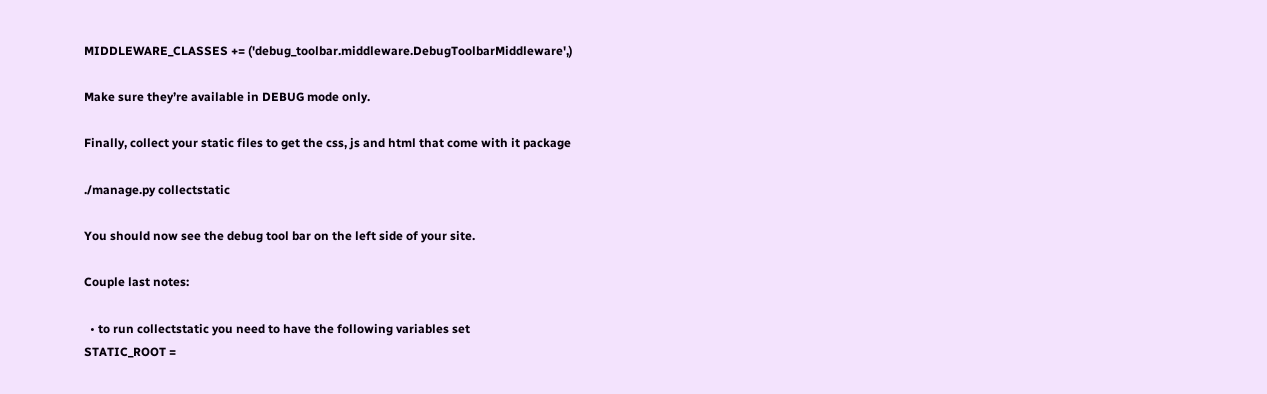MIDDLEWARE_CLASSES += ('debug_toolbar.middleware.DebugToolbarMiddleware',)

Make sure they’re available in DEBUG mode only.

Finally, collect your static files to get the css, js and html that come with it package

./manage.py collectstatic

You should now see the debug tool bar on the left side of your site.

Couple last notes:

  • to run collectstatic you need to have the following variables set
STATIC_ROOT =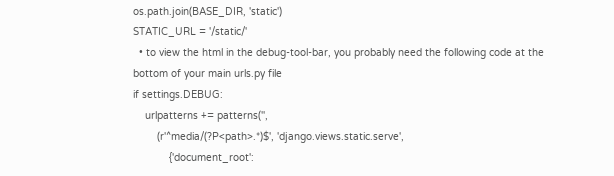os.path.join(BASE_DIR, 'static')
STATIC_URL = '/static/'
  • to view the html in the debug-tool-bar, you probably need the following code at the bottom of your main urls.py file
if settings.DEBUG:
    urlpatterns += patterns('',
        (r'^media/(?P<path>.*)$', 'django.views.static.serve',
            {'document_root':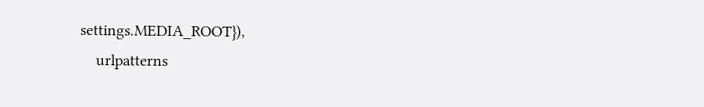settings.MEDIA_ROOT}),
    urlpatterns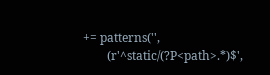+= patterns('',
        (r'^static/(?P<path>.*)$',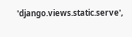'django.views.static.serve',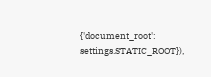{'document_root': settings.STATIC_ROOT}),